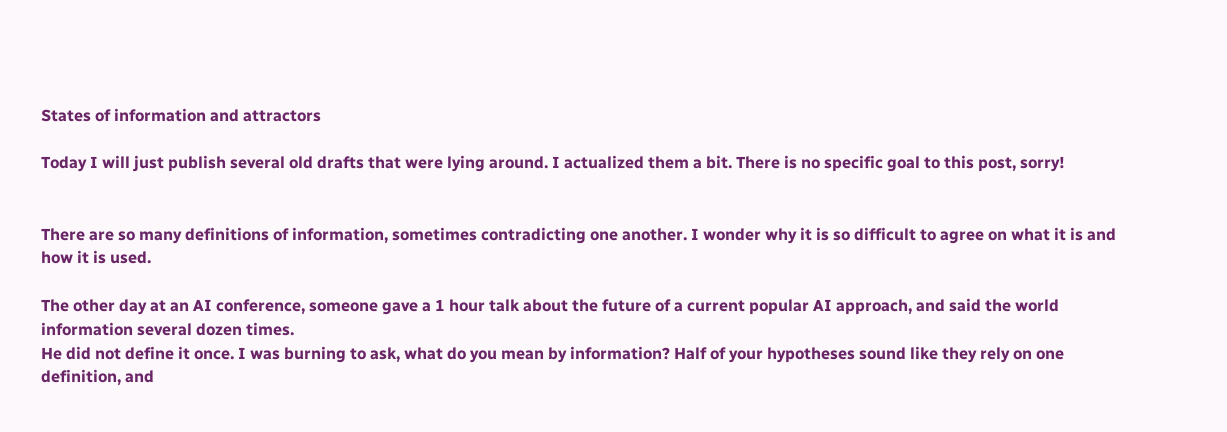States of information and attractors

Today I will just publish several old drafts that were lying around. I actualized them a bit. There is no specific goal to this post, sorry!


There are so many definitions of information, sometimes contradicting one another. I wonder why it is so difficult to agree on what it is and how it is used.

The other day at an AI conference, someone gave a 1 hour talk about the future of a current popular AI approach, and said the world information several dozen times.
He did not define it once. I was burning to ask, what do you mean by information? Half of your hypotheses sound like they rely on one definition, and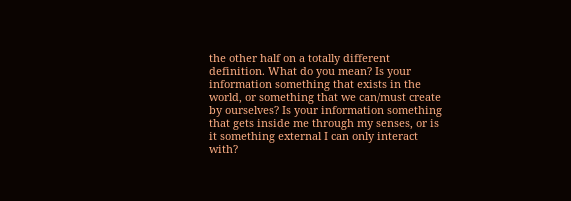the other half on a totally different definition. What do you mean? Is your information something that exists in the world, or something that we can/must create by ourselves? Is your information something that gets inside me through my senses, or is it something external I can only interact with?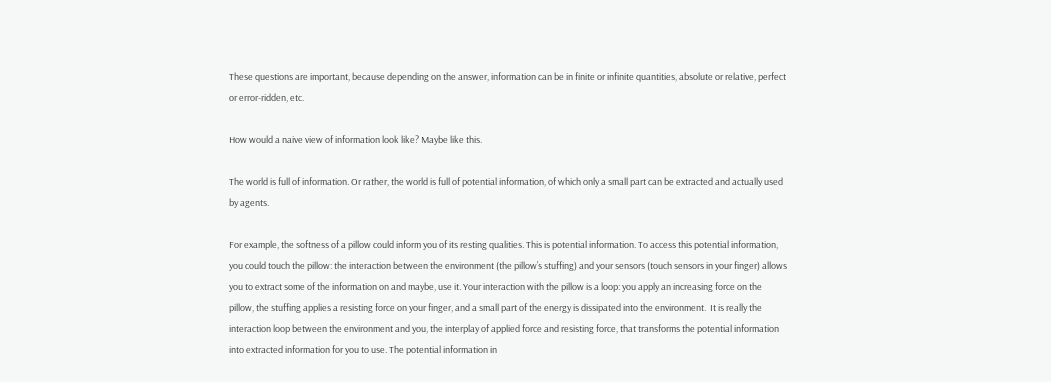These questions are important, because depending on the answer, information can be in finite or infinite quantities, absolute or relative, perfect or error-ridden, etc.

How would a naive view of information look like? Maybe like this.

The world is full of information. Or rather, the world is full of potential information, of which only a small part can be extracted and actually used by agents.

For example, the softness of a pillow could inform you of its resting qualities. This is potential information. To access this potential information, you could touch the pillow: the interaction between the environment (the pillow’s stuffing) and your sensors (touch sensors in your finger) allows you to extract some of the information on and maybe, use it. Your interaction with the pillow is a loop: you apply an increasing force on the pillow, the stuffing applies a resisting force on your finger, and a small part of the energy is dissipated into the environment.  It is really the interaction loop between the environment and you, the interplay of applied force and resisting force, that transforms the potential information into extracted information for you to use. The potential information in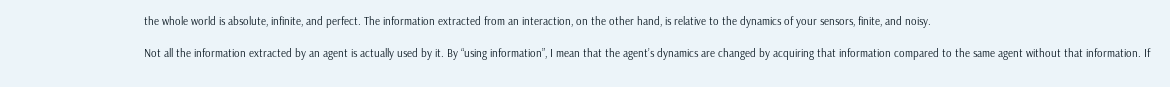the whole world is absolute, infinite, and perfect. The information extracted from an interaction, on the other hand, is relative to the dynamics of your sensors, finite, and noisy.

Not all the information extracted by an agent is actually used by it. By “using information”, I mean that the agent’s dynamics are changed by acquiring that information compared to the same agent without that information. If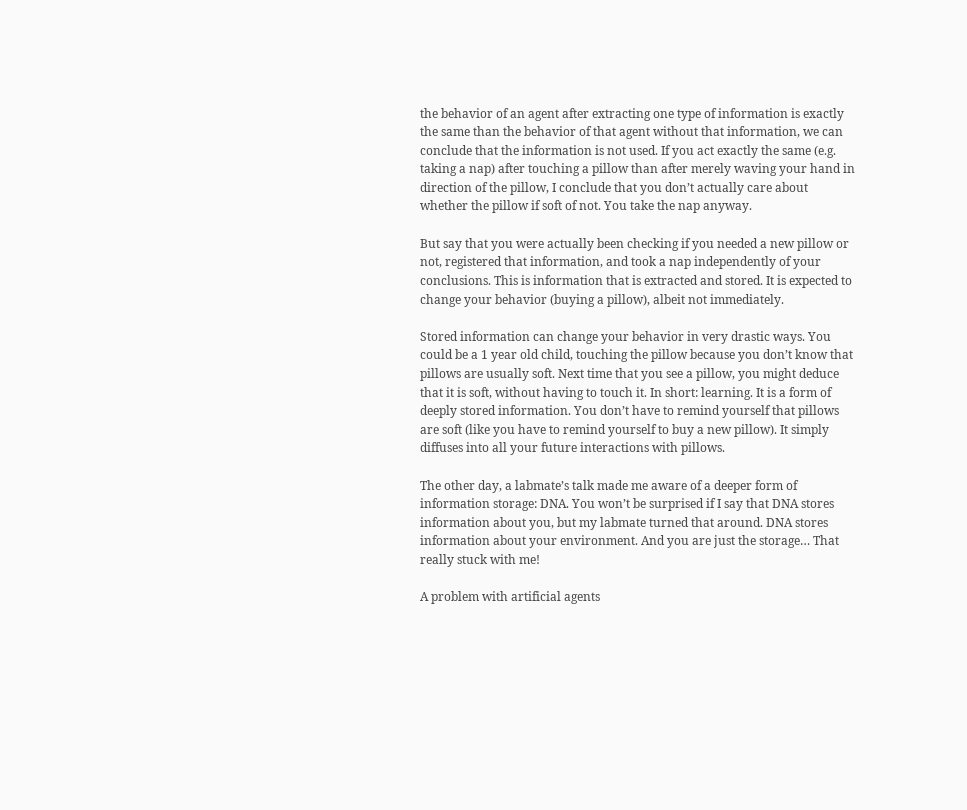the behavior of an agent after extracting one type of information is exactly the same than the behavior of that agent without that information, we can conclude that the information is not used. If you act exactly the same (e.g. taking a nap) after touching a pillow than after merely waving your hand in direction of the pillow, I conclude that you don’t actually care about whether the pillow if soft of not. You take the nap anyway.

But say that you were actually been checking if you needed a new pillow or not, registered that information, and took a nap independently of your conclusions. This is information that is extracted and stored. It is expected to change your behavior (buying a pillow), albeit not immediately.

Stored information can change your behavior in very drastic ways. You could be a 1 year old child, touching the pillow because you don’t know that pillows are usually soft. Next time that you see a pillow, you might deduce that it is soft, without having to touch it. In short: learning. It is a form of deeply stored information. You don’t have to remind yourself that pillows are soft (like you have to remind yourself to buy a new pillow). It simply diffuses into all your future interactions with pillows.

The other day, a labmate’s talk made me aware of a deeper form of information storage: DNA. You won’t be surprised if I say that DNA stores information about you, but my labmate turned that around. DNA stores information about your environment. And you are just the storage… That really stuck with me!

A problem with artificial agents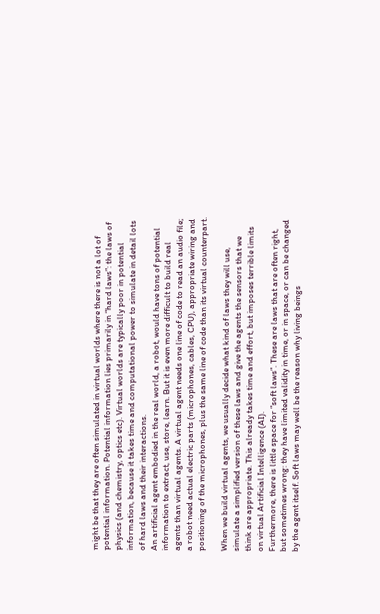might be that they are often simulated in virtual worlds where there is not a lot of potential information. Potential information lies primarily in “hard laws”: the laws of physics (and chemistry, optics etc). Virtual worlds are typically poor in potential information, because it takes time and computational power to simulate in detail lots of hard laws and their interactions.
An artificial agent embodied in the real world, a robot, would have tons of potential information to extract, use, store, learn. But it is even more difficult to build real agents than virtual agents. A virtual agent needs one line of code to read an audio file; a robot need actual electric parts (microphones, cables, CPU), appropriate wiring and positioning of the microphones, plus the same line of code than its virtual counterpart.

When we build virtual agents, we usually decide what kind of laws they will use, simulate a simplified version of these laws and give the agents the sensors that we think are appropriate. This already takes time and effort, but imposes terrible limits on virtual Artificial Intelligence (AI).
Furthermore, there is little space for “soft laws”. These are laws that are often right, but sometimes wrong: they have limited validity in time, or in space, or can be changed by the agent itself. Soft laws may well be the reason why living beings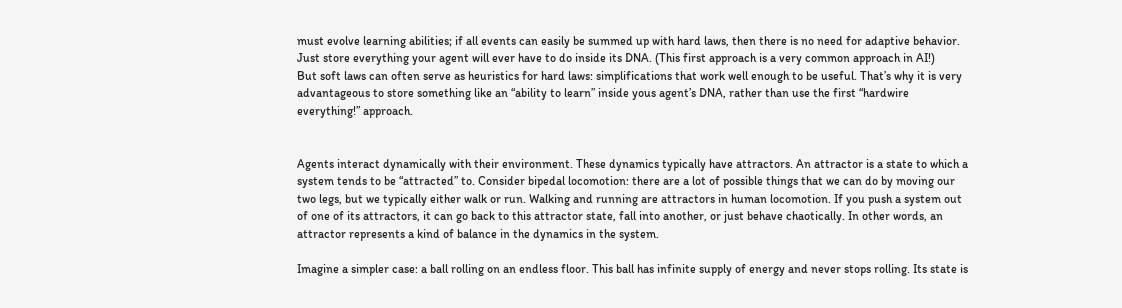must evolve learning abilities; if all events can easily be summed up with hard laws, then there is no need for adaptive behavior. Just store everything your agent will ever have to do inside its DNA. (This first approach is a very common approach in AI!)
But soft laws can often serve as heuristics for hard laws: simplifications that work well enough to be useful. That’s why it is very advantageous to store something like an “ability to learn” inside yous agent’s DNA, rather than use the first “hardwire everything!” approach.


Agents interact dynamically with their environment. These dynamics typically have attractors. An attractor is a state to which a system tends to be “attracted” to. Consider bipedal locomotion: there are a lot of possible things that we can do by moving our two legs, but we typically either walk or run. Walking and running are attractors in human locomotion. If you push a system out of one of its attractors, it can go back to this attractor state, fall into another, or just behave chaotically. In other words, an attractor represents a kind of balance in the dynamics in the system.

Imagine a simpler case: a ball rolling on an endless floor. This ball has infinite supply of energy and never stops rolling. Its state is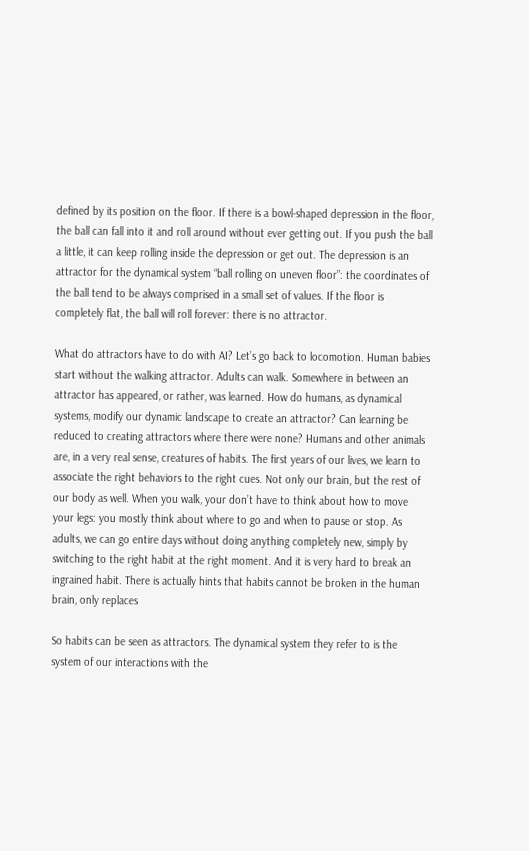defined by its position on the floor. If there is a bowl-shaped depression in the floor, the ball can fall into it and roll around without ever getting out. If you push the ball a little, it can keep rolling inside the depression or get out. The depression is an attractor for the dynamical system “ball rolling on uneven floor”: the coordinates of the ball tend to be always comprised in a small set of values. If the floor is completely flat, the ball will roll forever: there is no attractor.

What do attractors have to do with AI? Let’s go back to locomotion. Human babies start without the walking attractor. Adults can walk. Somewhere in between an attractor has appeared, or rather, was learned. How do humans, as dynamical systems, modify our dynamic landscape to create an attractor? Can learning be reduced to creating attractors where there were none? Humans and other animals are, in a very real sense, creatures of habits. The first years of our lives, we learn to associate the right behaviors to the right cues. Not only our brain, but the rest of our body as well. When you walk, your don’t have to think about how to move your legs: you mostly think about where to go and when to pause or stop. As adults, we can go entire days without doing anything completely new, simply by switching to the right habit at the right moment. And it is very hard to break an ingrained habit. There is actually hints that habits cannot be broken in the human brain, only replaces

So habits can be seen as attractors. The dynamical system they refer to is the system of our interactions with the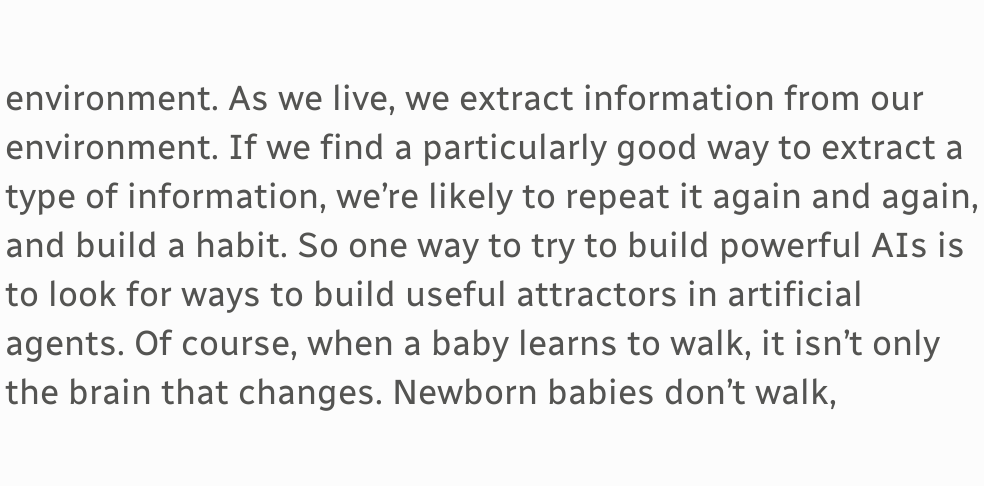environment. As we live, we extract information from our environment. If we find a particularly good way to extract a type of information, we’re likely to repeat it again and again, and build a habit. So one way to try to build powerful AIs is to look for ways to build useful attractors in artificial agents. Of course, when a baby learns to walk, it isn’t only the brain that changes. Newborn babies don’t walk,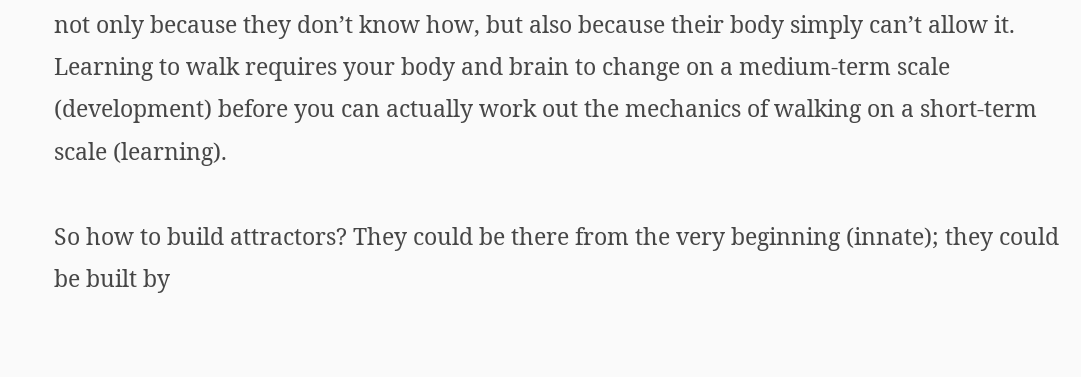not only because they don’t know how, but also because their body simply can’t allow it. Learning to walk requires your body and brain to change on a medium-term scale (development) before you can actually work out the mechanics of walking on a short-term scale (learning).

So how to build attractors? They could be there from the very beginning (innate); they could be built by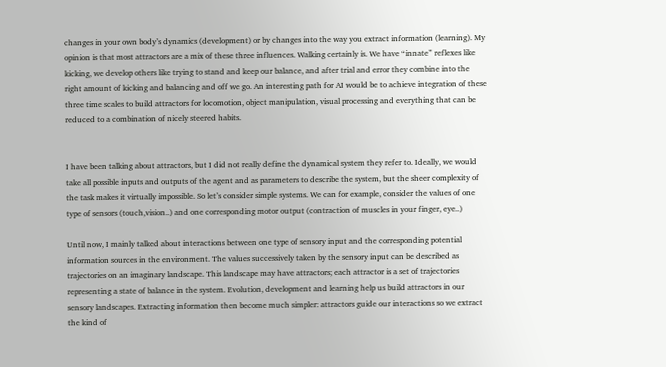changes in your own body’s dynamics (development) or by changes into the way you extract information (learning). My opinion is that most attractors are a mix of these three influences. Walking certainly is. We have “innate” reflexes like kicking, we develop others like trying to stand and keep our balance, and after trial and error they combine into the right amount of kicking and balancing and off we go. An interesting path for AI would be to achieve integration of these three time scales to build attractors for locomotion, object manipulation, visual processing and everything that can be reduced to a combination of nicely steered habits.


I have been talking about attractors, but I did not really define the dynamical system they refer to. Ideally, we would take all possible inputs and outputs of the agent and as parameters to describe the system, but the sheer complexity of the task makes it virtually impossible. So let’s consider simple systems. We can for example, consider the values of one type of sensors (touch,vision..) and one corresponding motor output (contraction of muscles in your finger, eye..)

Until now, I mainly talked about interactions between one type of sensory input and the corresponding potential information sources in the environment. The values successively taken by the sensory input can be described as trajectories on an imaginary landscape. This landscape may have attractors; each attractor is a set of trajectories representing a state of balance in the system. Evolution, development and learning help us build attractors in our sensory landscapes. Extracting information then become much simpler: attractors guide our interactions so we extract the kind of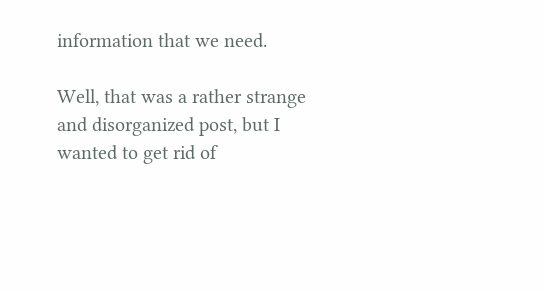information that we need.

Well, that was a rather strange and disorganized post, but I wanted to get rid of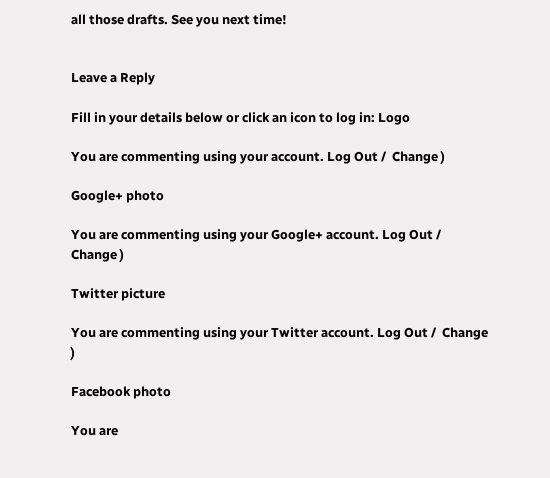all those drafts. See you next time!


Leave a Reply

Fill in your details below or click an icon to log in: Logo

You are commenting using your account. Log Out /  Change )

Google+ photo

You are commenting using your Google+ account. Log Out /  Change )

Twitter picture

You are commenting using your Twitter account. Log Out /  Change )

Facebook photo

You are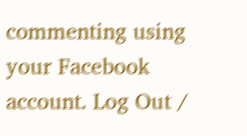commenting using your Facebook account. Log Out /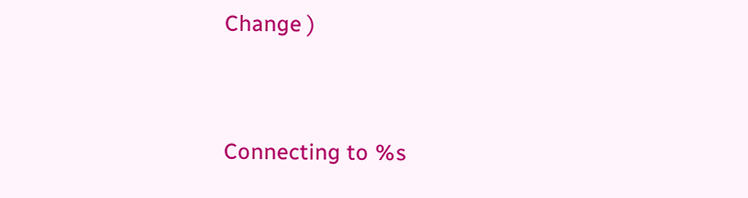Change )


Connecting to %s